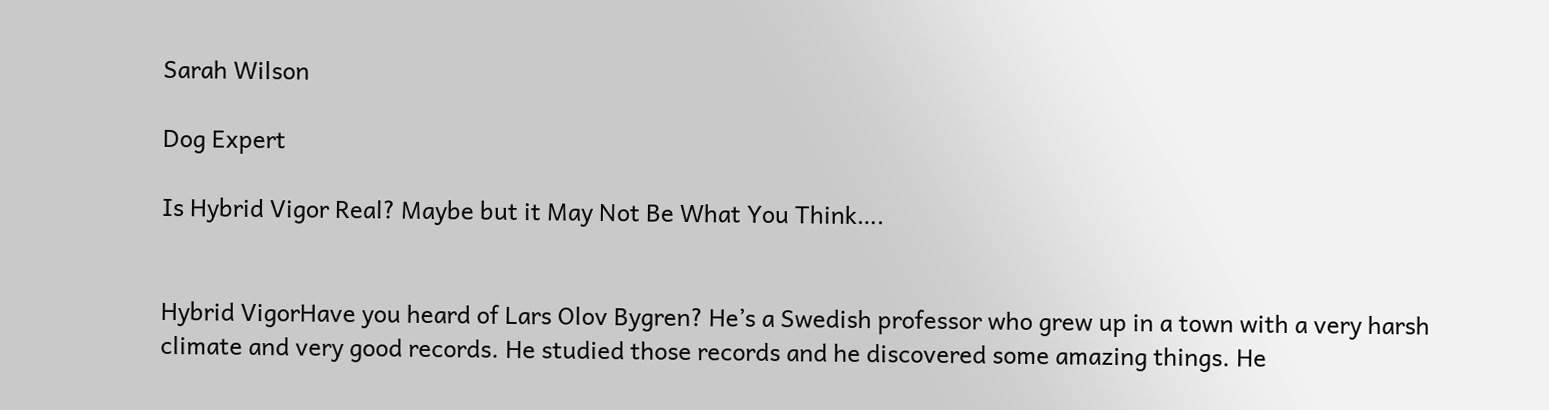Sarah Wilson

Dog Expert

Is Hybrid Vigor Real? Maybe but it May Not Be What You Think….


Hybrid VigorHave you heard of Lars Olov Bygren? He’s a Swedish professor who grew up in a town with a very harsh climate and very good records. He studied those records and he discovered some amazing things. He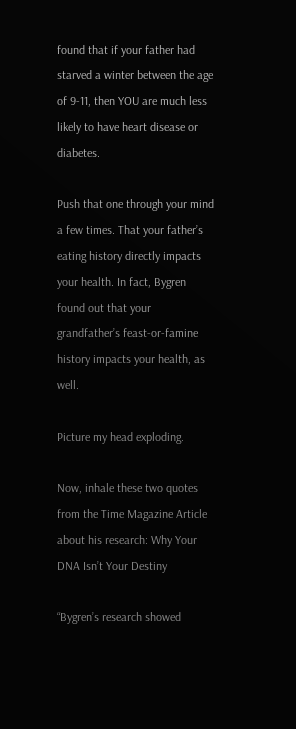found that if your father had starved a winter between the age of 9-11, then YOU are much less likely to have heart disease or diabetes.

Push that one through your mind a few times. That your father’s eating history directly impacts your health. In fact, Bygren found out that your grandfather’s feast-or-famine history impacts your health, as well.

Picture my head exploding.

Now, inhale these two quotes from the Time Magazine Article about his research: Why Your DNA Isn’t Your Destiny

“Bygren’s research showed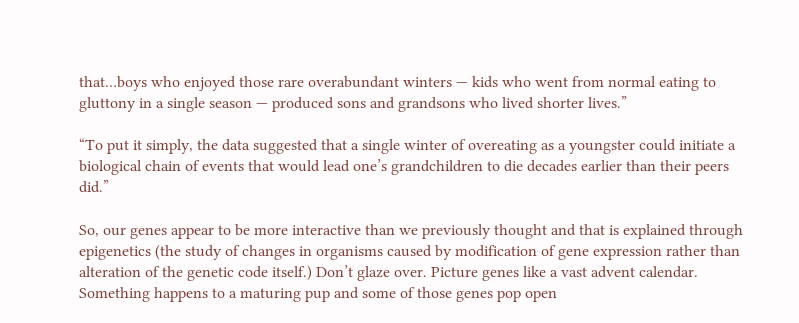that…boys who enjoyed those rare overabundant winters — kids who went from normal eating to gluttony in a single season — produced sons and grandsons who lived shorter lives.”

“To put it simply, the data suggested that a single winter of overeating as a youngster could initiate a biological chain of events that would lead one’s grandchildren to die decades earlier than their peers did.”

So, our genes appear to be more interactive than we previously thought and that is explained through epigenetics (the study of changes in organisms caused by modification of gene expression rather than alteration of the genetic code itself.) Don’t glaze over. Picture genes like a vast advent calendar. Something happens to a maturing pup and some of those genes pop open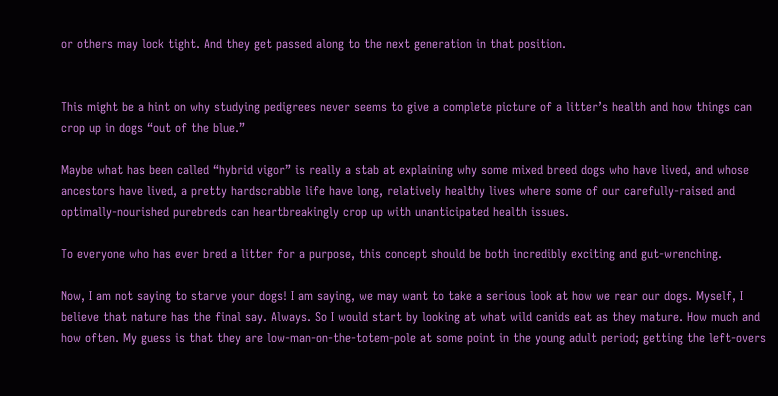or others may lock tight. And they get passed along to the next generation in that position.


This might be a hint on why studying pedigrees never seems to give a complete picture of a litter’s health and how things can crop up in dogs “out of the blue.”

Maybe what has been called “hybrid vigor” is really a stab at explaining why some mixed breed dogs who have lived, and whose ancestors have lived, a pretty hardscrabble life have long, relatively healthy lives where some of our carefully-raised and optimally-nourished purebreds can heartbreakingly crop up with unanticipated health issues.

To everyone who has ever bred a litter for a purpose, this concept should be both incredibly exciting and gut-wrenching.

Now, I am not saying to starve your dogs! I am saying, we may want to take a serious look at how we rear our dogs. Myself, I believe that nature has the final say. Always. So I would start by looking at what wild canids eat as they mature. How much and how often. My guess is that they are low-man-on-the-totem-pole at some point in the young adult period; getting the left-overs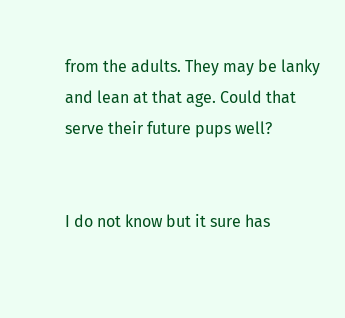from the adults. They may be lanky and lean at that age. Could that serve their future pups well?


I do not know but it sure has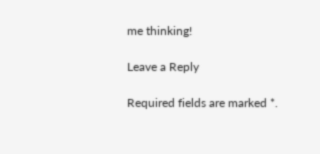me thinking!

Leave a Reply

Required fields are marked *.